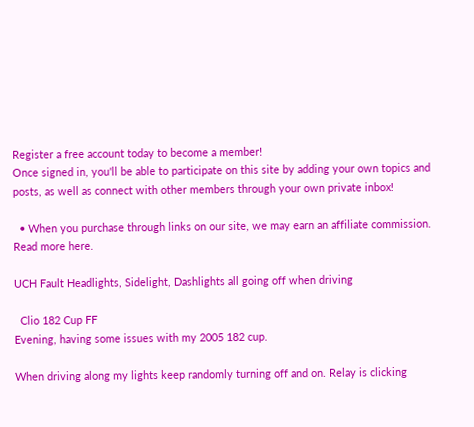Register a free account today to become a member!
Once signed in, you'll be able to participate on this site by adding your own topics and posts, as well as connect with other members through your own private inbox!

  • When you purchase through links on our site, we may earn an affiliate commission. Read more here.

UCH Fault Headlights, Sidelight, Dashlights all going off when driving

  Clio 182 Cup FF
Evening, having some issues with my 2005 182 cup.

When driving along my lights keep randomly turning off and on. Relay is clicking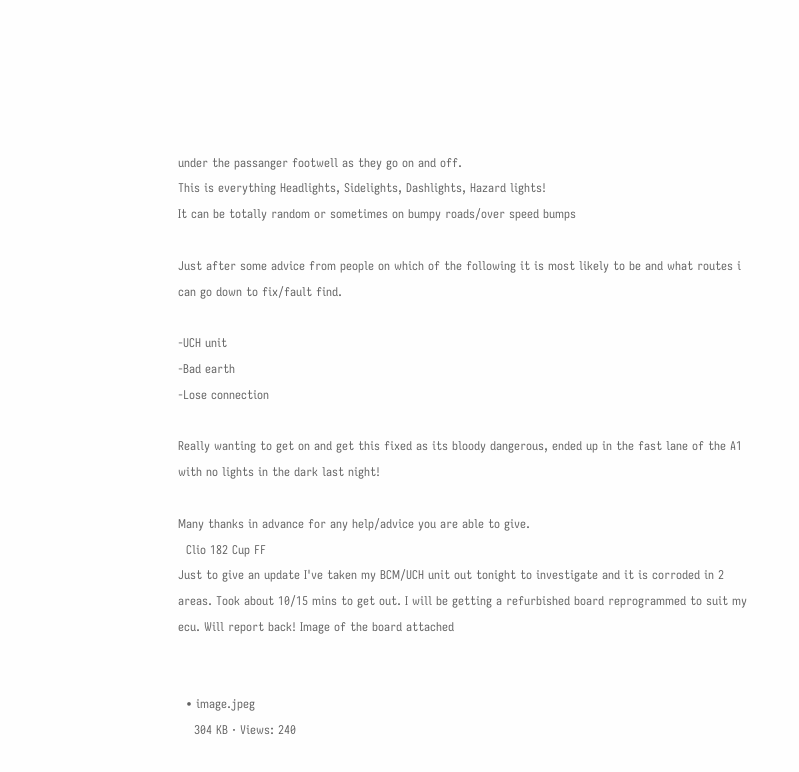under the passanger footwell as they go on and off.
This is everything Headlights, Sidelights, Dashlights, Hazard lights!
It can be totally random or sometimes on bumpy roads/over speed bumps

Just after some advice from people on which of the following it is most likely to be and what routes i can go down to fix/fault find.

-UCH unit
-Bad earth
-Lose connection

Really wanting to get on and get this fixed as its bloody dangerous, ended up in the fast lane of the A1 with no lights in the dark last night!

Many thanks in advance for any help/advice you are able to give.
  Clio 182 Cup FF
Just to give an update I've taken my BCM/UCH unit out tonight to investigate and it is corroded in 2 areas. Took about 10/15 mins to get out. I will be getting a refurbished board reprogrammed to suit my ecu. Will report back! Image of the board attached


  • image.jpeg
    304 KB · Views: 240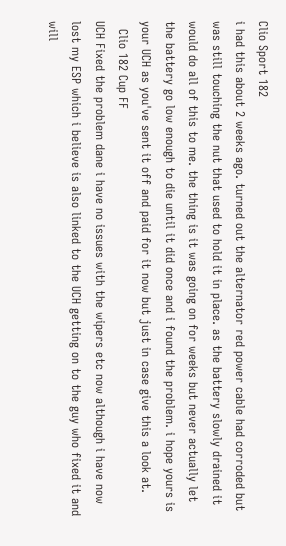Clio Sport 182
i had this about 2 weeks ago. turned out the alternator red power cable had corroded but was still touching the nut that used to hold it in place. as the battery slowly drained it would do all of this to me. the thing is it was going on for weeks but never actually let the battery go low enough to die until it did once and i found the problem. i hope yours is your UCH as you've sent it off and paid for it now but just in case give this a look at.
  Clio 182 Cup FF
UCH Fixed the problem dane i have no issues with the wipers etc now although i have now lost my ESP which i believe is also linked to the UCH getting on to the guy who fixed it and will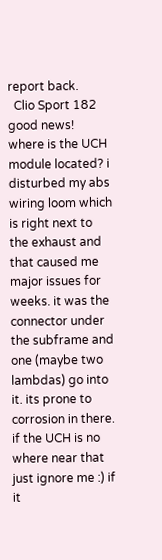report back.
  Clio Sport 182
good news! where is the UCH module located? i disturbed my abs wiring loom which is right next to the exhaust and that caused me major issues for weeks. it was the connector under the subframe and one (maybe two lambdas) go into it. its prone to corrosion in there. if the UCH is no where near that just ignore me :) if it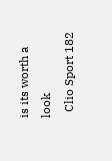is its worth a look
  Clio Sport 182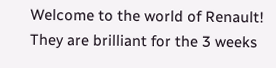Welcome to the world of Renault! They are brilliant for the 3 weeks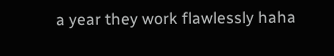a year they work flawlessly haha